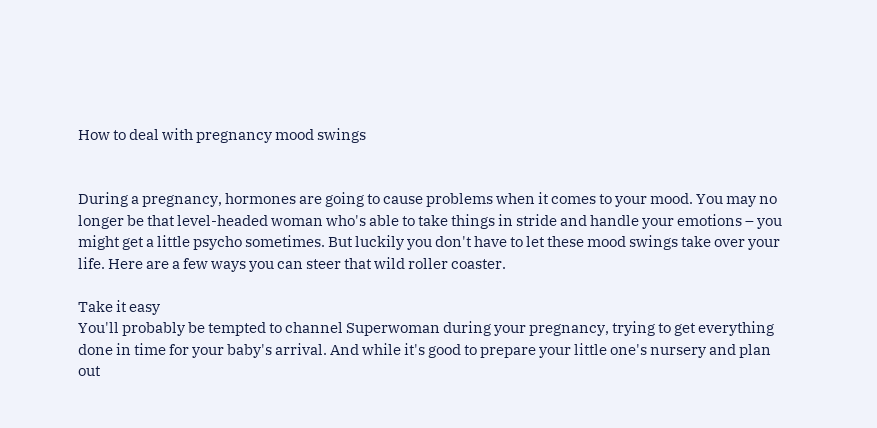How to deal with pregnancy mood swings


During a pregnancy, hormones are going to cause problems when it comes to your mood. You may no longer be that level-headed woman who's able to take things in stride and handle your emotions – you might get a little psycho sometimes. But luckily you don't have to let these mood swings take over your life. Here are a few ways you can steer that wild roller coaster.

Take it easy
You'll probably be tempted to channel Superwoman during your pregnancy, trying to get everything done in time for your baby's arrival. And while it's good to prepare your little one's nursery and plan out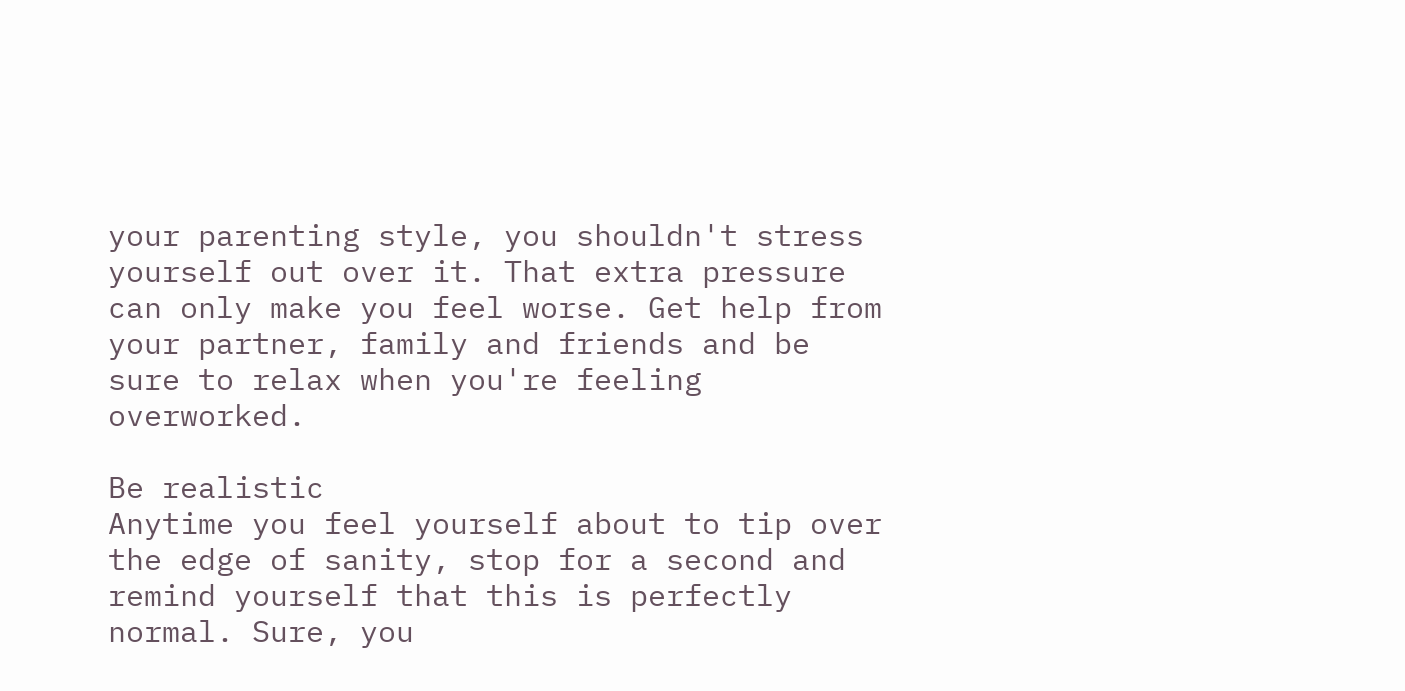your parenting style, you shouldn't stress yourself out over it. That extra pressure can only make you feel worse. Get help from your partner, family and friends and be sure to relax when you're feeling overworked.

Be realistic
Anytime you feel yourself about to tip over the edge of sanity, stop for a second and remind yourself that this is perfectly normal. Sure, you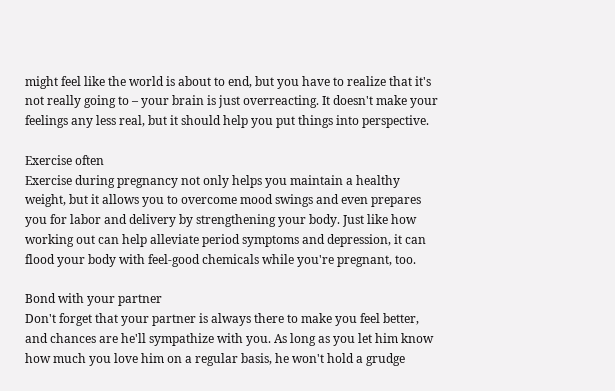might feel like the world is about to end, but you have to realize that it's not really going to – your brain is just overreacting. It doesn't make your feelings any less real, but it should help you put things into perspective.

Exercise often
Exercise during pregnancy not only helps you maintain a healthy weight, but it allows you to overcome mood swings and even prepares you for labor and delivery by strengthening your body. Just like how working out can help alleviate period symptoms and depression, it can flood your body with feel-good chemicals while you're pregnant, too.

Bond with your partner
Don't forget that your partner is always there to make you feel better, and chances are he'll sympathize with you. As long as you let him know how much you love him on a regular basis, he won't hold a grudge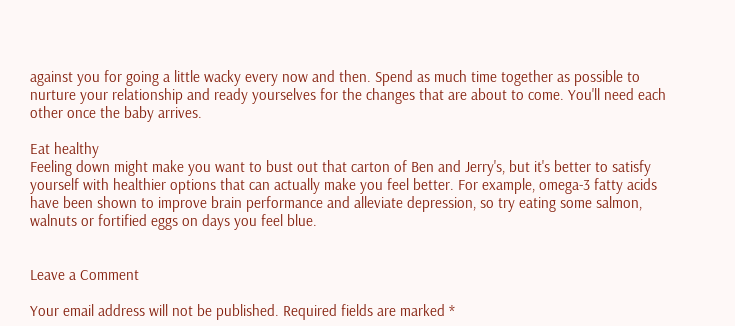against you for going a little wacky every now and then. Spend as much time together as possible to nurture your relationship and ready yourselves for the changes that are about to come. You'll need each other once the baby arrives.

Eat healthy
Feeling down might make you want to bust out that carton of Ben and Jerry's, but it's better to satisfy yourself with healthier options that can actually make you feel better. For example, omega-3 fatty acids have been shown to improve brain performance and alleviate depression, so try eating some salmon, walnuts or fortified eggs on days you feel blue.


Leave a Comment

Your email address will not be published. Required fields are marked *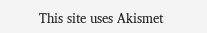This site uses Akismet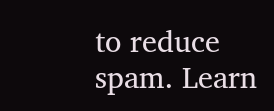to reduce spam. Learn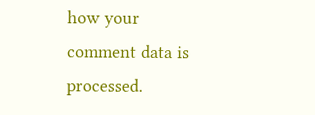how your comment data is processed.